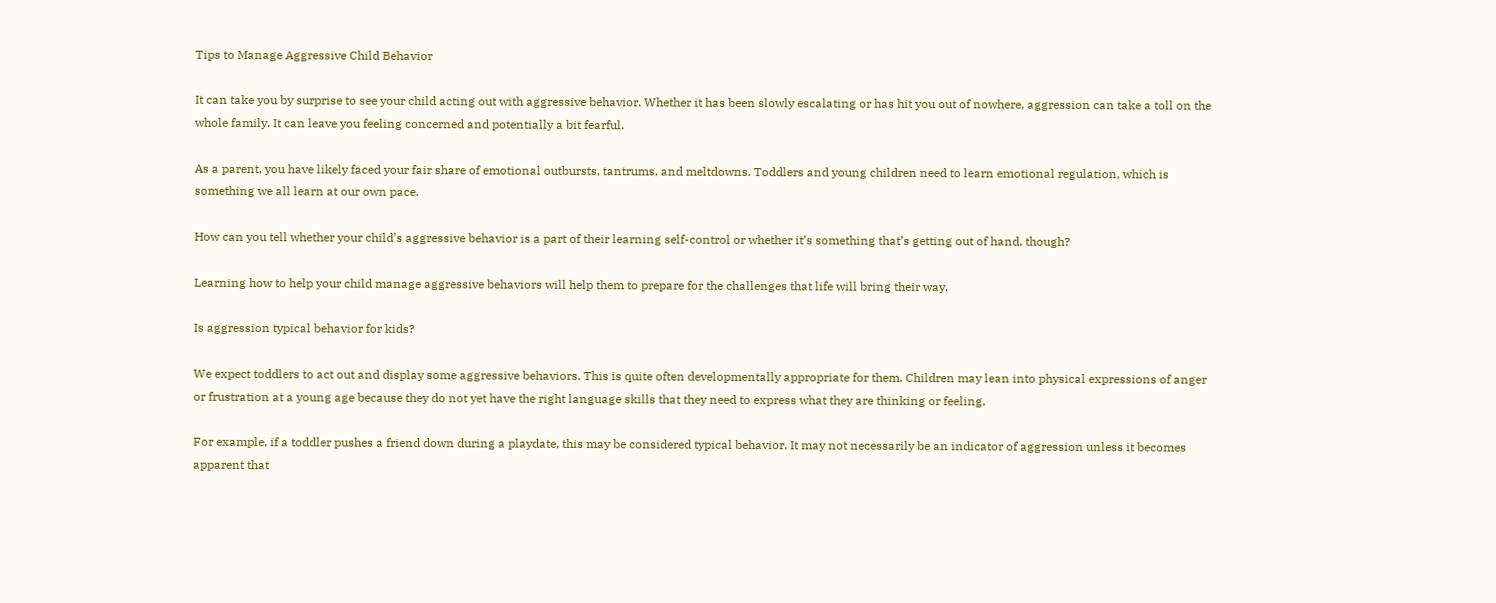Tips to Manage Aggressive Child Behavior

It can take you by surprise to see your child acting out with aggressive behavior. Whether it has been slowly escalating or has hit you out of nowhere, aggression can take a toll on the whole family. It can leave you feeling concerned and potentially a bit fearful.

As a parent, you have likely faced your fair share of emotional outbursts, tantrums, and meltdowns. Toddlers and young children need to learn emotional regulation, which is something we all learn at our own pace.

How can you tell whether your child’s aggressive behavior is a part of their learning self-control or whether it’s something that’s getting out of hand, though?

Learning how to help your child manage aggressive behaviors will help them to prepare for the challenges that life will bring their way.

Is aggression typical behavior for kids?

We expect toddlers to act out and display some aggressive behaviors. This is quite often developmentally appropriate for them. Children may lean into physical expressions of anger or frustration at a young age because they do not yet have the right language skills that they need to express what they are thinking or feeling.

For example, if a toddler pushes a friend down during a playdate, this may be considered typical behavior. It may not necessarily be an indicator of aggression unless it becomes apparent that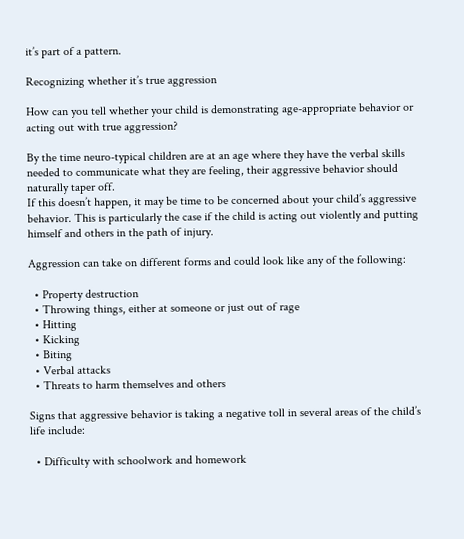it’s part of a pattern.

Recognizing whether it’s true aggression

How can you tell whether your child is demonstrating age-appropriate behavior or acting out with true aggression?

By the time neuro-typical children are at an age where they have the verbal skills needed to communicate what they are feeling, their aggressive behavior should naturally taper off.
If this doesn’t happen, it may be time to be concerned about your child’s aggressive behavior. This is particularly the case if the child is acting out violently and putting himself and others in the path of injury.

Aggression can take on different forms and could look like any of the following:

  • Property destruction
  • Throwing things, either at someone or just out of rage
  • Hitting
  • Kicking
  • Biting
  • Verbal attacks
  • Threats to harm themselves and others

Signs that aggressive behavior is taking a negative toll in several areas of the child’s life include:

  • Difficulty with schoolwork and homework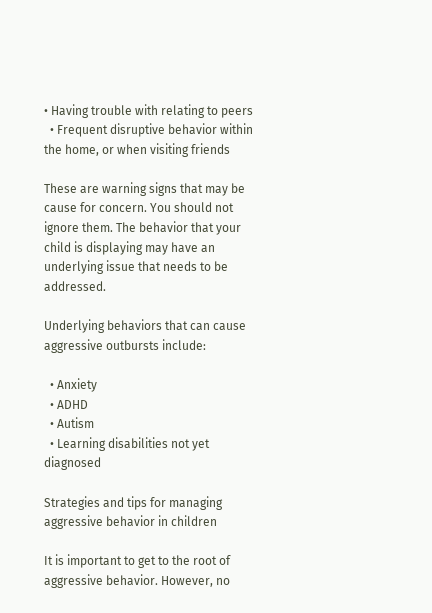• Having trouble with relating to peers
  • Frequent disruptive behavior within the home, or when visiting friends

These are warning signs that may be cause for concern. You should not ignore them. The behavior that your child is displaying may have an underlying issue that needs to be addressed.

Underlying behaviors that can cause aggressive outbursts include:

  • Anxiety
  • ADHD
  • Autism
  • Learning disabilities not yet diagnosed

Strategies and tips for managing aggressive behavior in children

It is important to get to the root of aggressive behavior. However, no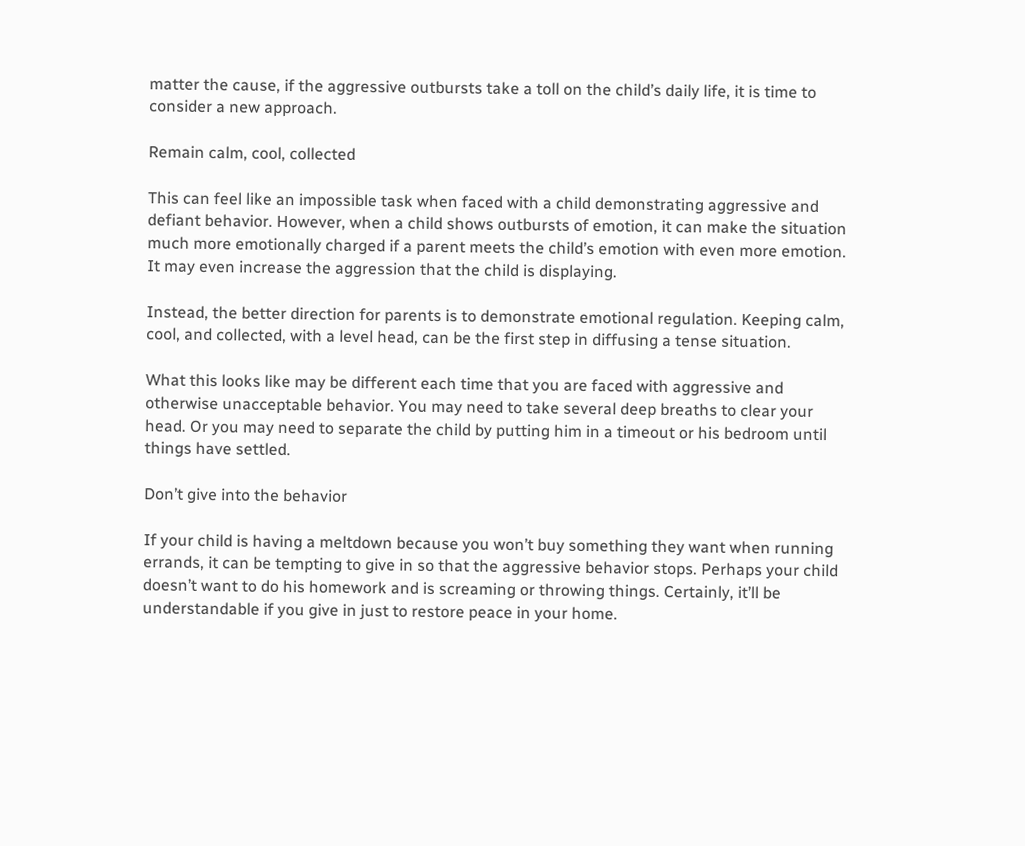matter the cause, if the aggressive outbursts take a toll on the child’s daily life, it is time to consider a new approach.

Remain calm, cool, collected

This can feel like an impossible task when faced with a child demonstrating aggressive and defiant behavior. However, when a child shows outbursts of emotion, it can make the situation much more emotionally charged if a parent meets the child’s emotion with even more emotion. It may even increase the aggression that the child is displaying.

Instead, the better direction for parents is to demonstrate emotional regulation. Keeping calm, cool, and collected, with a level head, can be the first step in diffusing a tense situation.

What this looks like may be different each time that you are faced with aggressive and otherwise unacceptable behavior. You may need to take several deep breaths to clear your head. Or you may need to separate the child by putting him in a timeout or his bedroom until things have settled.

Don’t give into the behavior

If your child is having a meltdown because you won’t buy something they want when running errands, it can be tempting to give in so that the aggressive behavior stops. Perhaps your child doesn’t want to do his homework and is screaming or throwing things. Certainly, it’ll be understandable if you give in just to restore peace in your home.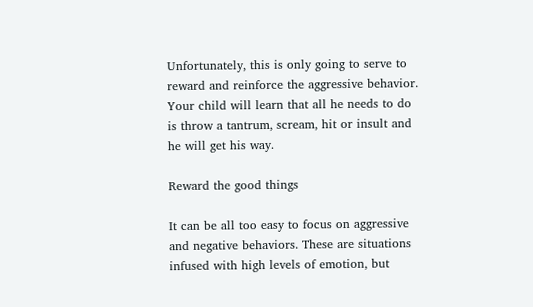Unfortunately, this is only going to serve to reward and reinforce the aggressive behavior. Your child will learn that all he needs to do is throw a tantrum, scream, hit or insult and he will get his way.

Reward the good things

It can be all too easy to focus on aggressive and negative behaviors. These are situations infused with high levels of emotion, but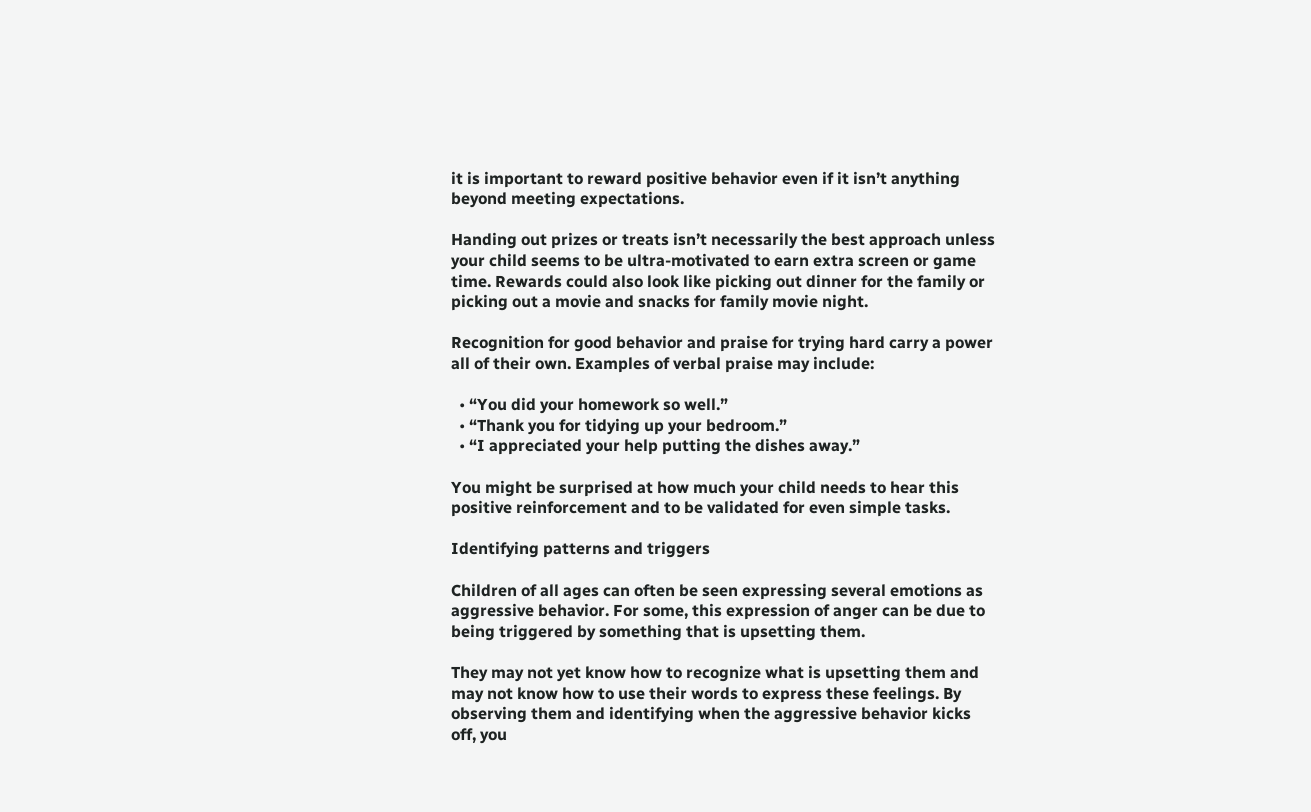it is important to reward positive behavior even if it isn’t anything beyond meeting expectations.

Handing out prizes or treats isn’t necessarily the best approach unless your child seems to be ultra-motivated to earn extra screen or game time. Rewards could also look like picking out dinner for the family or picking out a movie and snacks for family movie night.

Recognition for good behavior and praise for trying hard carry a power all of their own. Examples of verbal praise may include:

  • “You did your homework so well.”
  • “Thank you for tidying up your bedroom.”
  • “I appreciated your help putting the dishes away.”

You might be surprised at how much your child needs to hear this positive reinforcement and to be validated for even simple tasks.

Identifying patterns and triggers

Children of all ages can often be seen expressing several emotions as aggressive behavior. For some, this expression of anger can be due to being triggered by something that is upsetting them.

They may not yet know how to recognize what is upsetting them and may not know how to use their words to express these feelings. By observing them and identifying when the aggressive behavior kicks off, you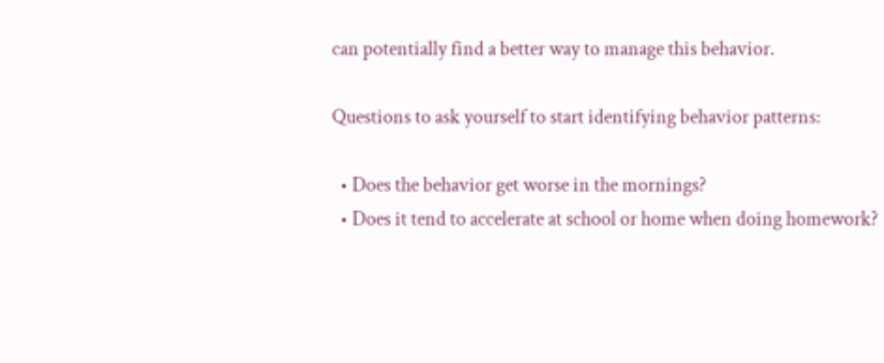can potentially find a better way to manage this behavior.

Questions to ask yourself to start identifying behavior patterns:

  • Does the behavior get worse in the mornings?
  • Does it tend to accelerate at school or home when doing homework?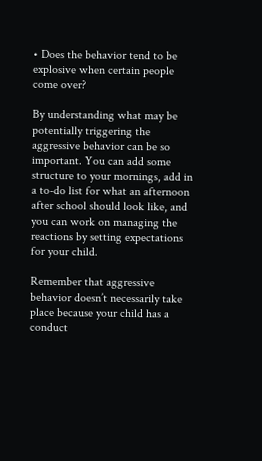• Does the behavior tend to be explosive when certain people come over?

By understanding what may be potentially triggering the aggressive behavior can be so important. You can add some structure to your mornings, add in a to-do list for what an afternoon after school should look like, and you can work on managing the reactions by setting expectations for your child.

Remember that aggressive behavior doesn’t necessarily take place because your child has a conduct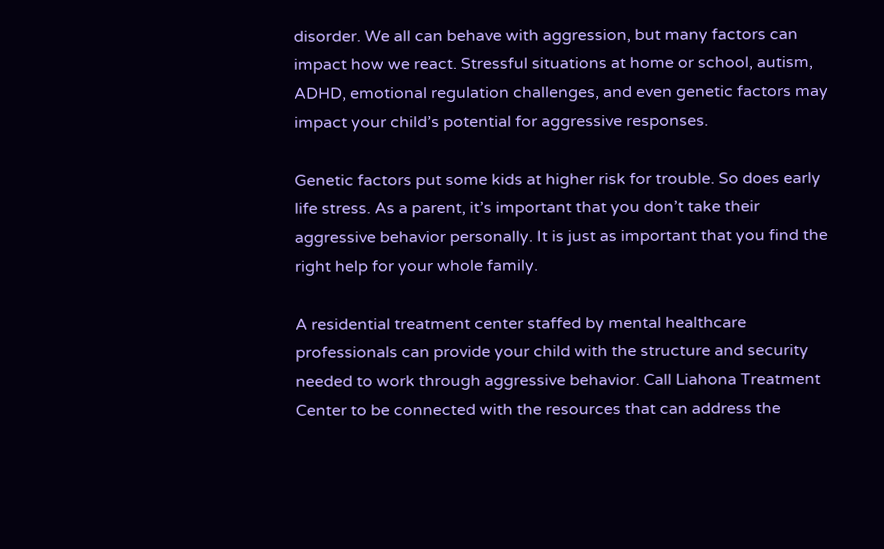disorder. We all can behave with aggression, but many factors can impact how we react. Stressful situations at home or school, autism, ADHD, emotional regulation challenges, and even genetic factors may impact your child’s potential for aggressive responses.

Genetic factors put some kids at higher risk for trouble. So does early life stress. As a parent, it’s important that you don’t take their aggressive behavior personally. It is just as important that you find the right help for your whole family.

A residential treatment center staffed by mental healthcare professionals can provide your child with the structure and security needed to work through aggressive behavior. Call Liahona Treatment Center to be connected with the resources that can address the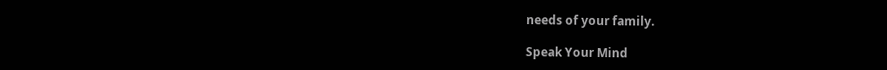needs of your family.

Speak Your Mind